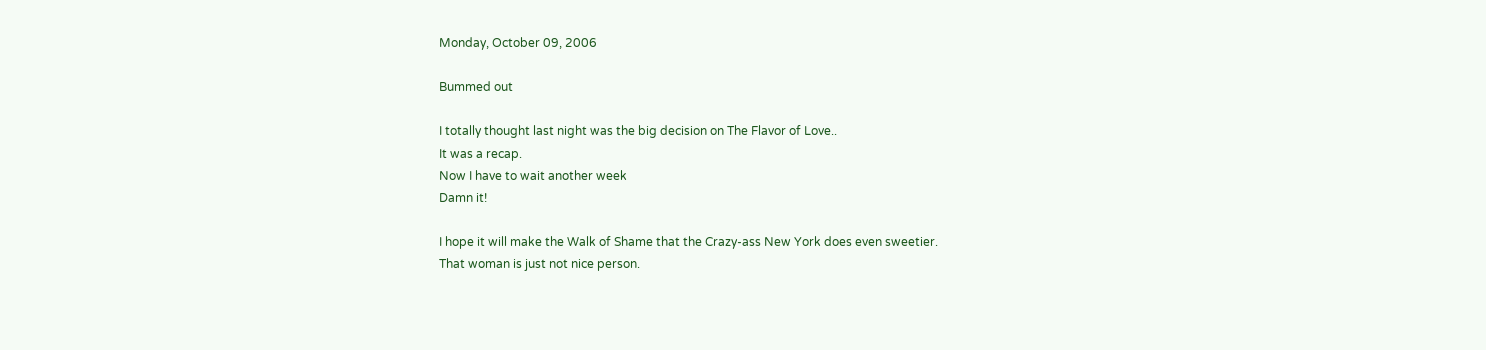Monday, October 09, 2006

Bummed out

I totally thought last night was the big decision on The Flavor of Love..
It was a recap.
Now I have to wait another week
Damn it!

I hope it will make the Walk of Shame that the Crazy-ass New York does even sweetier.
That woman is just not nice person.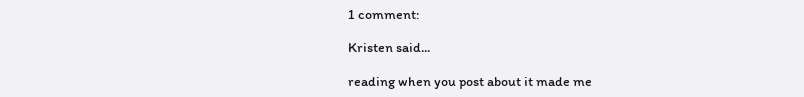1 comment:

Kristen said...

reading when you post about it made me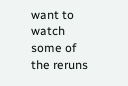want to watch some of the reruns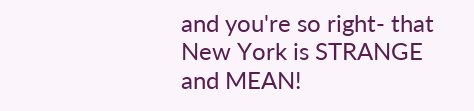and you're so right- that New York is STRANGE and MEAN!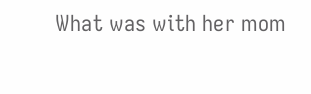What was with her mom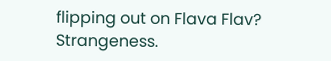flipping out on Flava Flav? Strangeness.